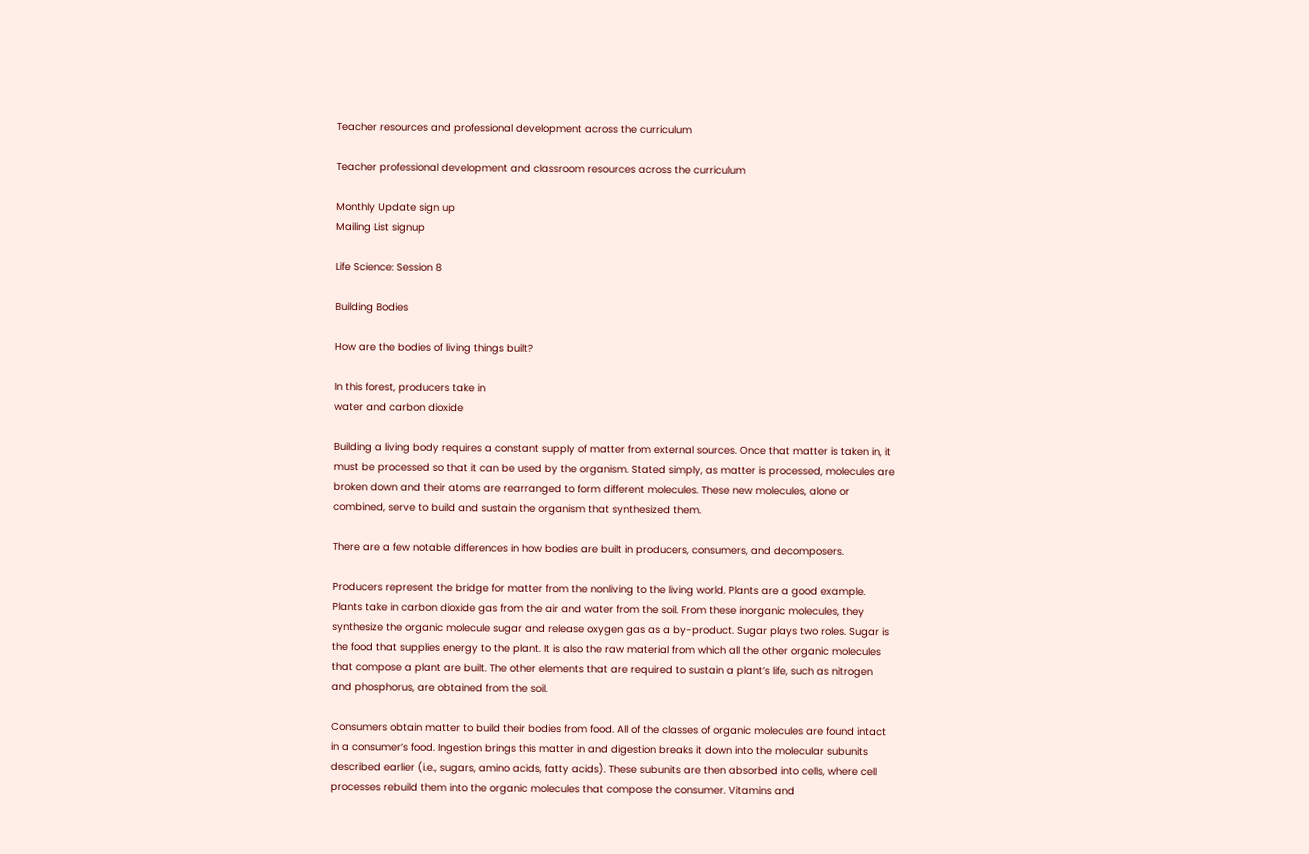Teacher resources and professional development across the curriculum

Teacher professional development and classroom resources across the curriculum

Monthly Update sign up
Mailing List signup

Life Science: Session 8

Building Bodies

How are the bodies of living things built?

In this forest, producers take in
water and carbon dioxide

Building a living body requires a constant supply of matter from external sources. Once that matter is taken in, it must be processed so that it can be used by the organism. Stated simply, as matter is processed, molecules are broken down and their atoms are rearranged to form different molecules. These new molecules, alone or combined, serve to build and sustain the organism that synthesized them.

There are a few notable differences in how bodies are built in producers, consumers, and decomposers.

Producers represent the bridge for matter from the nonliving to the living world. Plants are a good example. Plants take in carbon dioxide gas from the air and water from the soil. From these inorganic molecules, they synthesize the organic molecule sugar and release oxygen gas as a by-product. Sugar plays two roles. Sugar is the food that supplies energy to the plant. It is also the raw material from which all the other organic molecules that compose a plant are built. The other elements that are required to sustain a plant’s life, such as nitrogen and phosphorus, are obtained from the soil.

Consumers obtain matter to build their bodies from food. All of the classes of organic molecules are found intact in a consumer’s food. Ingestion brings this matter in and digestion breaks it down into the molecular subunits described earlier (i.e., sugars, amino acids, fatty acids). These subunits are then absorbed into cells, where cell processes rebuild them into the organic molecules that compose the consumer. Vitamins and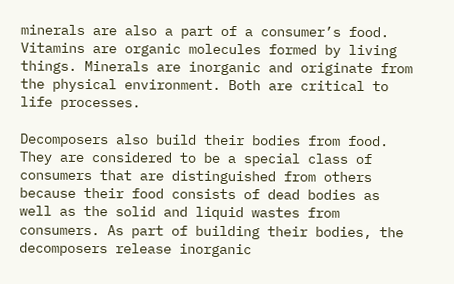minerals are also a part of a consumer’s food. Vitamins are organic molecules formed by living things. Minerals are inorganic and originate from the physical environment. Both are critical to life processes.

Decomposers also build their bodies from food. They are considered to be a special class of consumers that are distinguished from others because their food consists of dead bodies as well as the solid and liquid wastes from consumers. As part of building their bodies, the decomposers release inorganic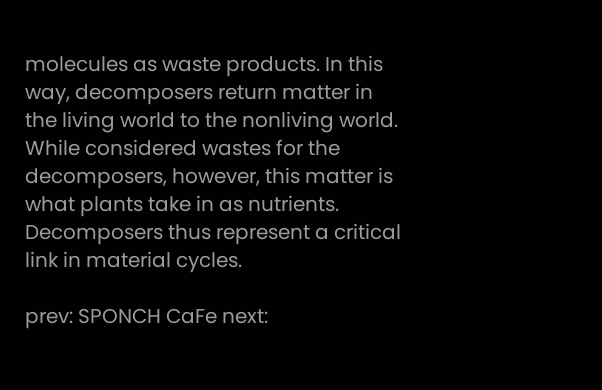molecules as waste products. In this way, decomposers return matter in the living world to the nonliving world. While considered wastes for the decomposers, however, this matter is what plants take in as nutrients. Decomposers thus represent a critical link in material cycles.

prev: SPONCH CaFe next: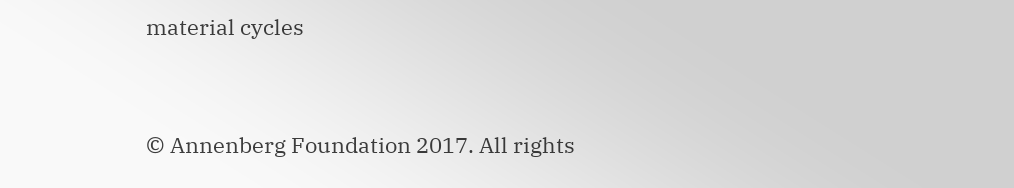material cycles


© Annenberg Foundation 2017. All rights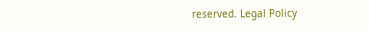reserved. Legal Policy